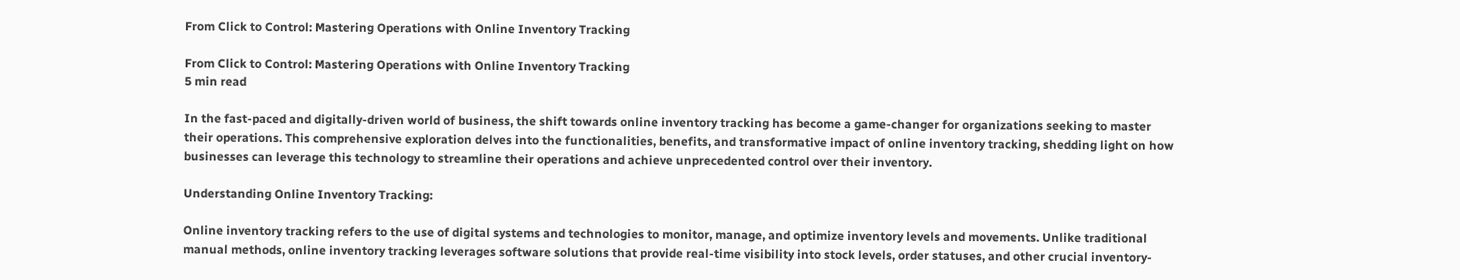From Click to Control: Mastering Operations with Online Inventory Tracking

From Click to Control: Mastering Operations with Online Inventory Tracking
5 min read

In the fast-paced and digitally-driven world of business, the shift towards online inventory tracking has become a game-changer for organizations seeking to master their operations. This comprehensive exploration delves into the functionalities, benefits, and transformative impact of online inventory tracking, shedding light on how businesses can leverage this technology to streamline their operations and achieve unprecedented control over their inventory.

Understanding Online Inventory Tracking:

Online inventory tracking refers to the use of digital systems and technologies to monitor, manage, and optimize inventory levels and movements. Unlike traditional manual methods, online inventory tracking leverages software solutions that provide real-time visibility into stock levels, order statuses, and other crucial inventory-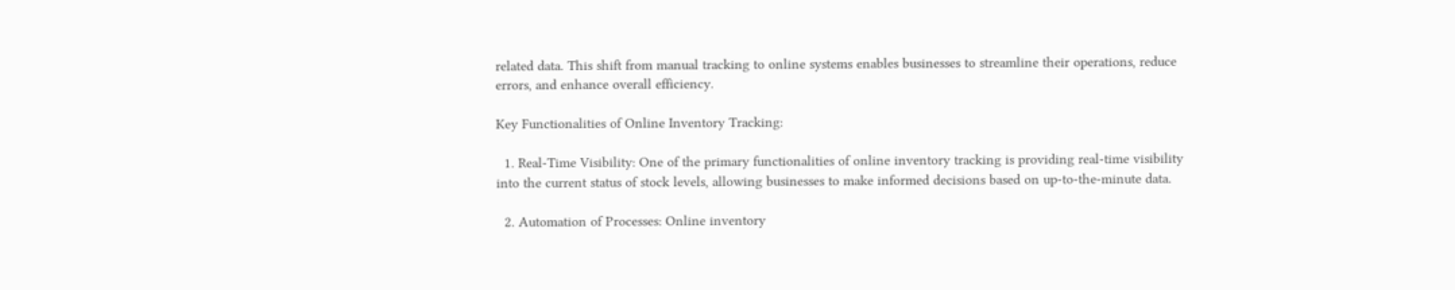related data. This shift from manual tracking to online systems enables businesses to streamline their operations, reduce errors, and enhance overall efficiency.

Key Functionalities of Online Inventory Tracking:

  1. Real-Time Visibility: One of the primary functionalities of online inventory tracking is providing real-time visibility into the current status of stock levels, allowing businesses to make informed decisions based on up-to-the-minute data.

  2. Automation of Processes: Online inventory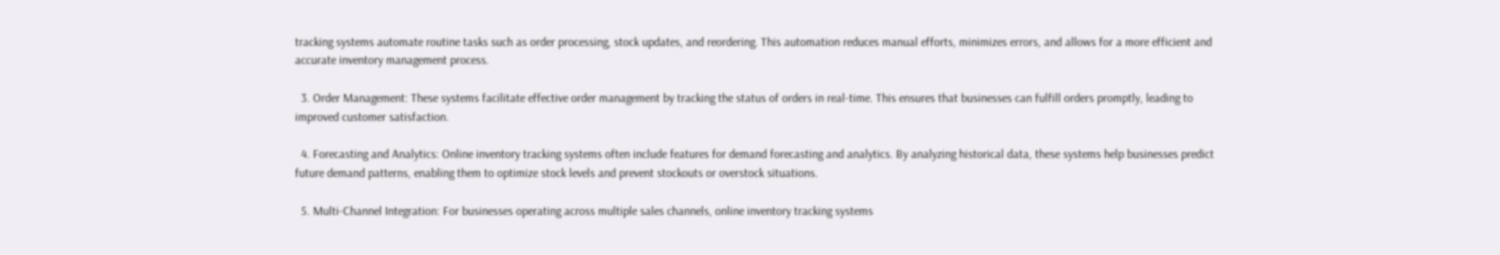tracking systems automate routine tasks such as order processing, stock updates, and reordering. This automation reduces manual efforts, minimizes errors, and allows for a more efficient and accurate inventory management process.

  3. Order Management: These systems facilitate effective order management by tracking the status of orders in real-time. This ensures that businesses can fulfill orders promptly, leading to improved customer satisfaction.

  4. Forecasting and Analytics: Online inventory tracking systems often include features for demand forecasting and analytics. By analyzing historical data, these systems help businesses predict future demand patterns, enabling them to optimize stock levels and prevent stockouts or overstock situations.

  5. Multi-Channel Integration: For businesses operating across multiple sales channels, online inventory tracking systems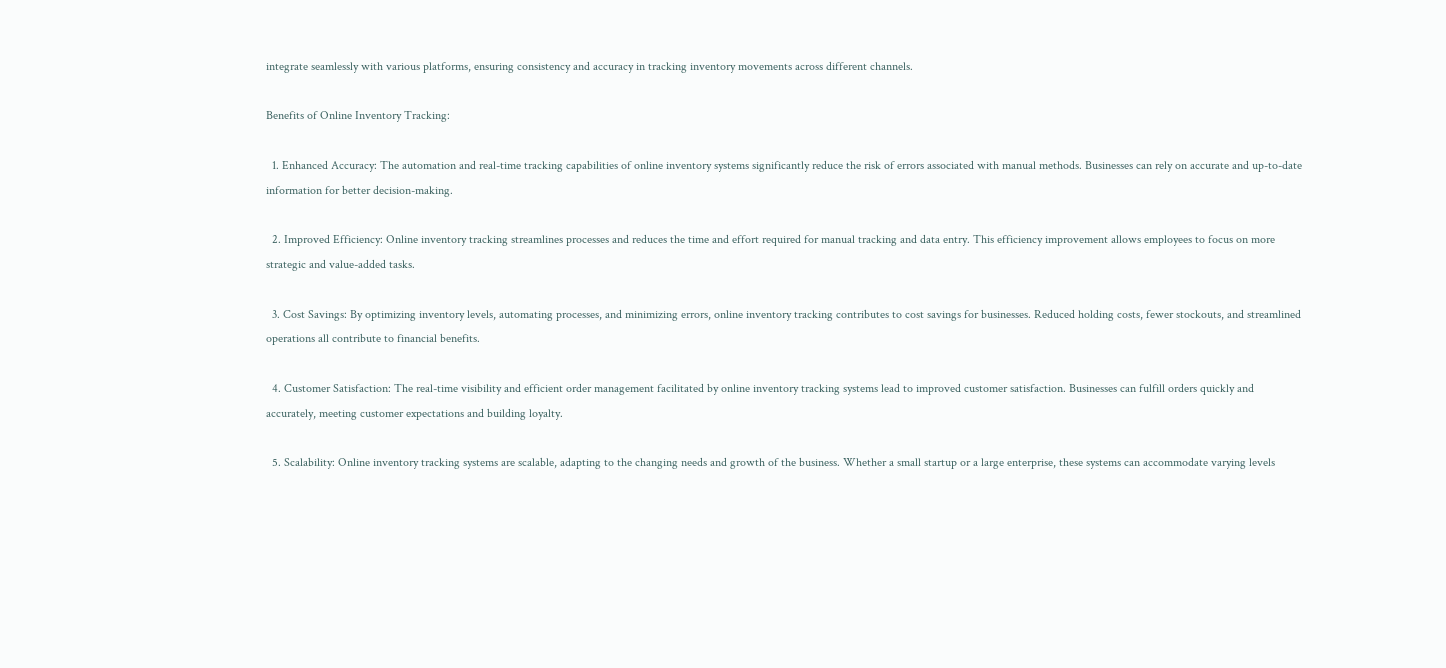integrate seamlessly with various platforms, ensuring consistency and accuracy in tracking inventory movements across different channels.

Benefits of Online Inventory Tracking:

  1. Enhanced Accuracy: The automation and real-time tracking capabilities of online inventory systems significantly reduce the risk of errors associated with manual methods. Businesses can rely on accurate and up-to-date information for better decision-making.

  2. Improved Efficiency: Online inventory tracking streamlines processes and reduces the time and effort required for manual tracking and data entry. This efficiency improvement allows employees to focus on more strategic and value-added tasks.

  3. Cost Savings: By optimizing inventory levels, automating processes, and minimizing errors, online inventory tracking contributes to cost savings for businesses. Reduced holding costs, fewer stockouts, and streamlined operations all contribute to financial benefits.

  4. Customer Satisfaction: The real-time visibility and efficient order management facilitated by online inventory tracking systems lead to improved customer satisfaction. Businesses can fulfill orders quickly and accurately, meeting customer expectations and building loyalty.

  5. Scalability: Online inventory tracking systems are scalable, adapting to the changing needs and growth of the business. Whether a small startup or a large enterprise, these systems can accommodate varying levels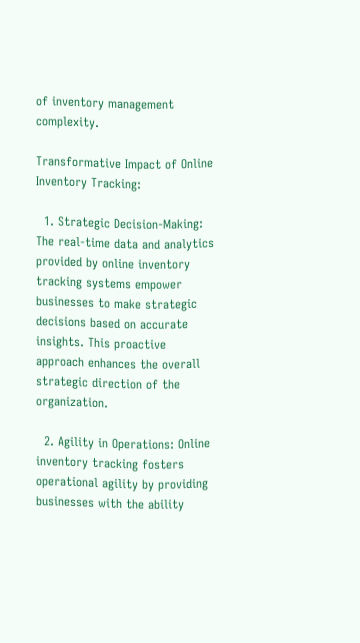of inventory management complexity.

Transformative Impact of Online Inventory Tracking:

  1. Strategic Decision-Making: The real-time data and analytics provided by online inventory tracking systems empower businesses to make strategic decisions based on accurate insights. This proactive approach enhances the overall strategic direction of the organization.

  2. Agility in Operations: Online inventory tracking fosters operational agility by providing businesses with the ability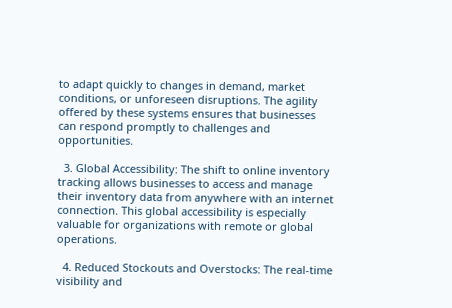to adapt quickly to changes in demand, market conditions, or unforeseen disruptions. The agility offered by these systems ensures that businesses can respond promptly to challenges and opportunities.

  3. Global Accessibility: The shift to online inventory tracking allows businesses to access and manage their inventory data from anywhere with an internet connection. This global accessibility is especially valuable for organizations with remote or global operations.

  4. Reduced Stockouts and Overstocks: The real-time visibility and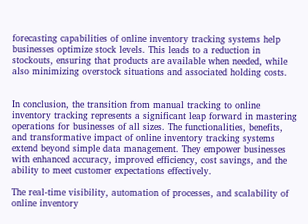forecasting capabilities of online inventory tracking systems help businesses optimize stock levels. This leads to a reduction in stockouts, ensuring that products are available when needed, while also minimizing overstock situations and associated holding costs.


In conclusion, the transition from manual tracking to online inventory tracking represents a significant leap forward in mastering operations for businesses of all sizes. The functionalities, benefits, and transformative impact of online inventory tracking systems extend beyond simple data management. They empower businesses with enhanced accuracy, improved efficiency, cost savings, and the ability to meet customer expectations effectively.

The real-time visibility, automation of processes, and scalability of online inventory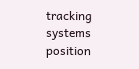tracking systems position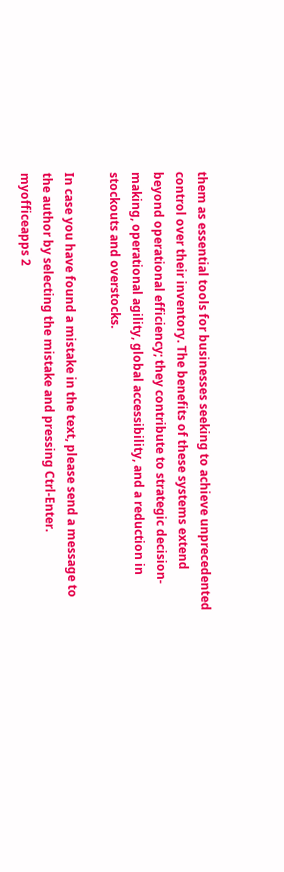them as essential tools for businesses seeking to achieve unprecedented control over their inventory. The benefits of these systems extend beyond operational efficiency; they contribute to strategic decision-making, operational agility, global accessibility, and a reduction in stockouts and overstocks.

In case you have found a mistake in the text, please send a message to the author by selecting the mistake and pressing Ctrl-Enter.
myofficeapps 2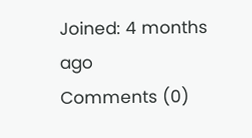Joined: 4 months ago
Comments (0)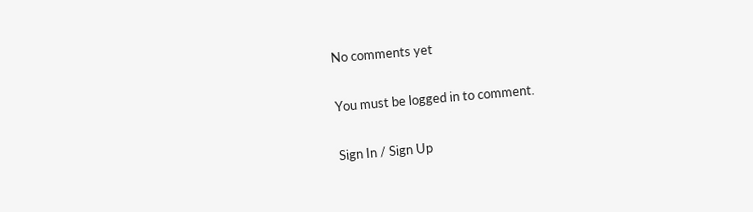No comments yet

You must be logged in to comment.

Sign In / Sign Up